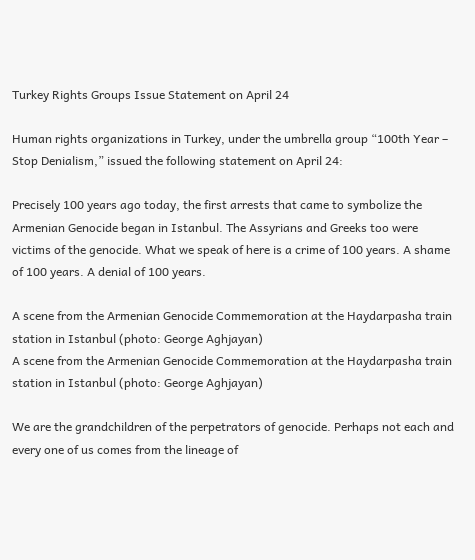Turkey Rights Groups Issue Statement on April 24

Human rights organizations in Turkey, under the umbrella group “100th Year – Stop Denialism,” issued the following statement on April 24:

Precisely 100 years ago today, the first arrests that came to symbolize the Armenian Genocide began in Istanbul. The Assyrians and Greeks too were victims of the genocide. What we speak of here is a crime of 100 years. A shame of 100 years. A denial of 100 years.

A scene from the Armenian Genocide Commemoration at the Haydarpasha train station in Istanbul (photo: George Aghjayan)
A scene from the Armenian Genocide Commemoration at the Haydarpasha train station in Istanbul (photo: George Aghjayan)

We are the grandchildren of the perpetrators of genocide. Perhaps not each and every one of us comes from the lineage of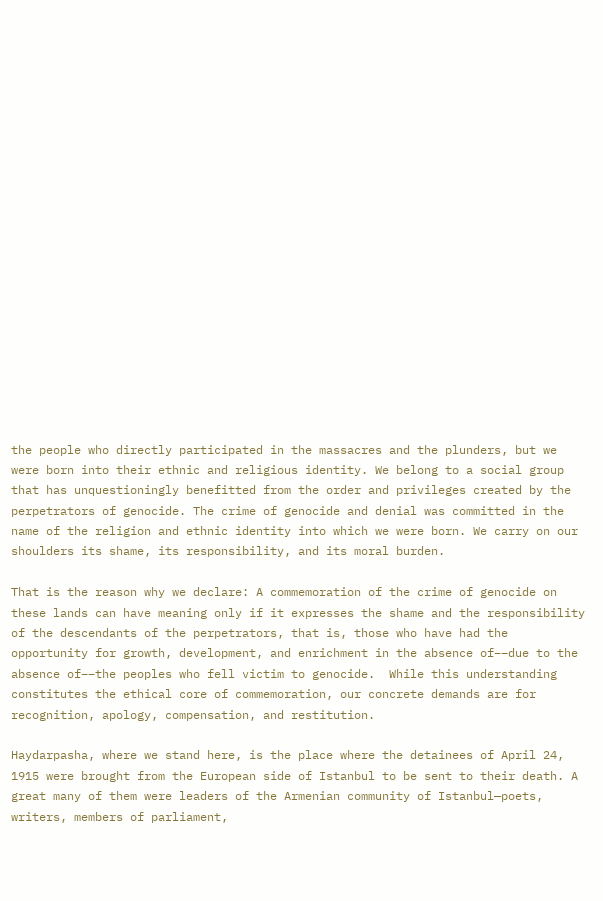the people who directly participated in the massacres and the plunders, but we were born into their ethnic and religious identity. We belong to a social group that has unquestioningly benefitted from the order and privileges created by the perpetrators of genocide. The crime of genocide and denial was committed in the name of the religion and ethnic identity into which we were born. We carry on our shoulders its shame, its responsibility, and its moral burden.

That is the reason why we declare: A commemoration of the crime of genocide on these lands can have meaning only if it expresses the shame and the responsibility of the descendants of the perpetrators, that is, those who have had the opportunity for growth, development, and enrichment in the absence of––due to the absence of––the peoples who fell victim to genocide.  While this understanding constitutes the ethical core of commemoration, our concrete demands are for recognition, apology, compensation, and restitution.

Haydarpasha, where we stand here, is the place where the detainees of April 24, 1915 were brought from the European side of Istanbul to be sent to their death. A great many of them were leaders of the Armenian community of Istanbul—poets, writers, members of parliament,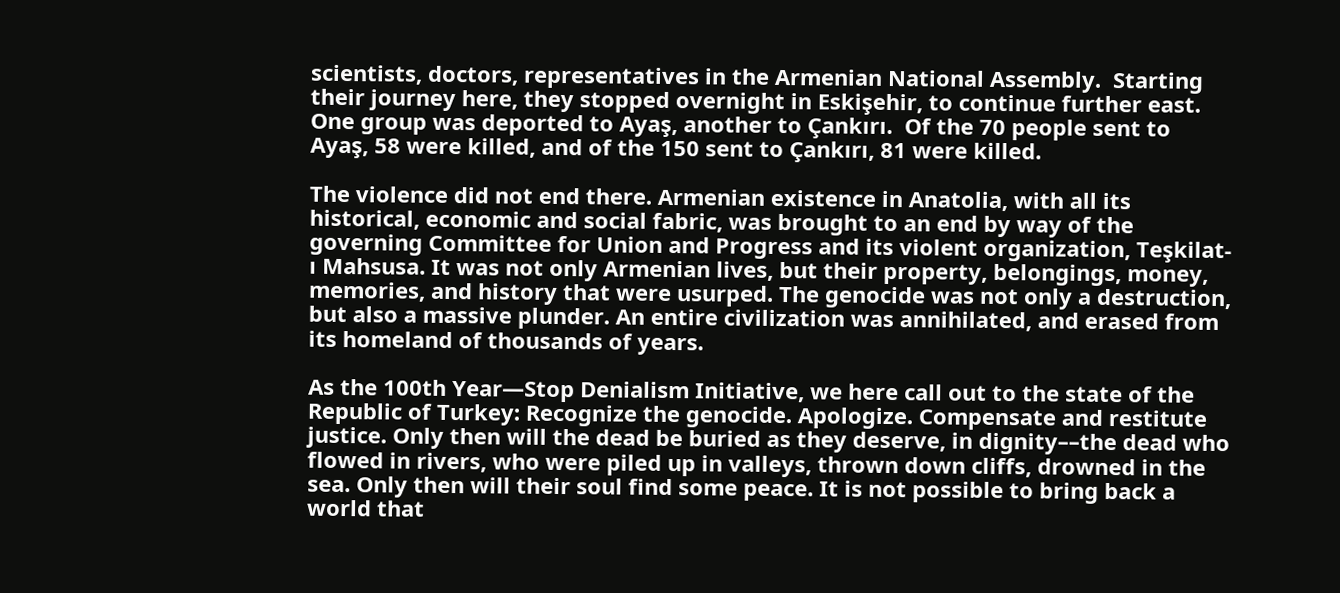scientists, doctors, representatives in the Armenian National Assembly.  Starting their journey here, they stopped overnight in Eskişehir, to continue further east. One group was deported to Ayaş, another to Çankırı.  Of the 70 people sent to Ayaş, 58 were killed, and of the 150 sent to Çankırı, 81 were killed.

The violence did not end there. Armenian existence in Anatolia, with all its historical, economic and social fabric, was brought to an end by way of the governing Committee for Union and Progress and its violent organization, Teşkilat-ı Mahsusa. It was not only Armenian lives, but their property, belongings, money, memories, and history that were usurped. The genocide was not only a destruction, but also a massive plunder. An entire civilization was annihilated, and erased from its homeland of thousands of years.

As the 100th Year—Stop Denialism Initiative, we here call out to the state of the Republic of Turkey: Recognize the genocide. Apologize. Compensate and restitute justice. Only then will the dead be buried as they deserve, in dignity––the dead who flowed in rivers, who were piled up in valleys, thrown down cliffs, drowned in the sea. Only then will their soul find some peace. It is not possible to bring back a world that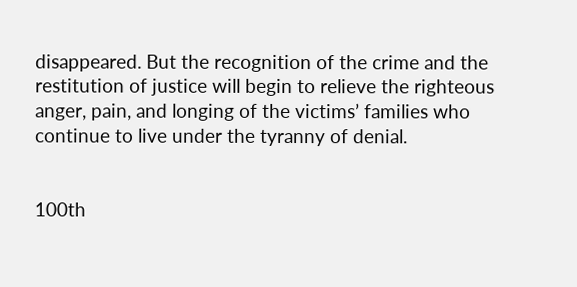disappeared. But the recognition of the crime and the restitution of justice will begin to relieve the righteous anger, pain, and longing of the victims’ families who continue to live under the tyranny of denial.


100th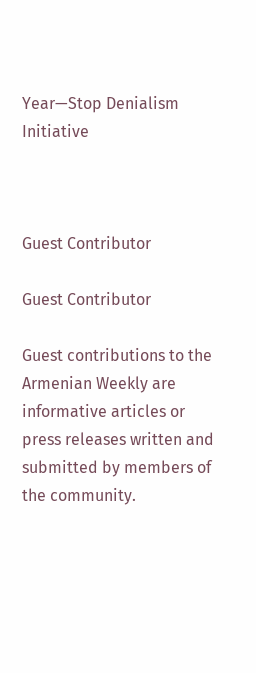Year—Stop Denialism Initiative



Guest Contributor

Guest Contributor

Guest contributions to the Armenian Weekly are informative articles or press releases written and submitted by members of the community.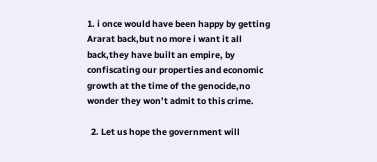1. i once would have been happy by getting Ararat back,but no more i want it all back,they have built an empire, by confiscating our properties and economic growth at the time of the genocide,no wonder they won’t admit to this crime.

  2. Let us hope the government will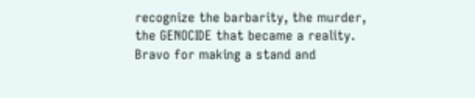recognize the barbarity, the murder, the GENOCIDE that became a reality. Bravo for making a stand and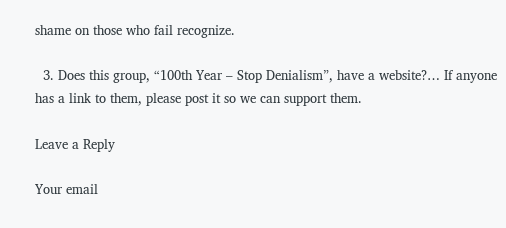shame on those who fail recognize.

  3. Does this group, “100th Year – Stop Denialism”, have a website?… If anyone has a link to them, please post it so we can support them.

Leave a Reply

Your email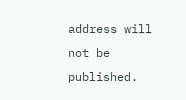address will not be published.